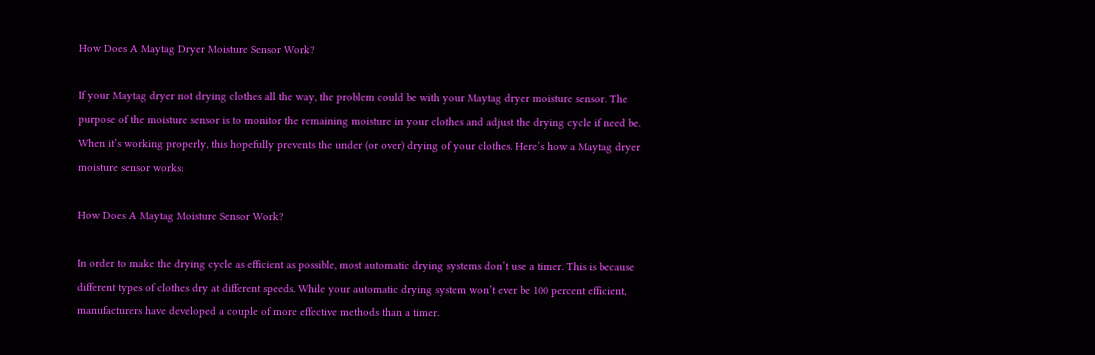How Does A Maytag Dryer Moisture Sensor Work?

If your Maytag dryer not drying clothes all the way, the problem could be with your Maytag dryer moisture sensor. The purpose of the moisture sensor is to monitor the remaining moisture in your clothes and adjust the drying cycle if need be. When it’s working properly, this hopefully prevents the under (or over) drying of your clothes. Here’s how a Maytag dryer moisture sensor works:

How Does A Maytag Moisture Sensor Work?

In order to make the drying cycle as efficient as possible, most automatic drying systems don’t use a timer. This is because different types of clothes dry at different speeds. While your automatic drying system won’t ever be 100 percent efficient, manufacturers have developed a couple of more effective methods than a timer.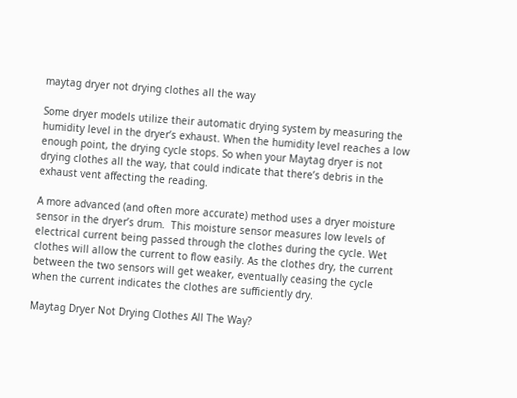maytag dryer not drying clothes all the way

Some dryer models utilize their automatic drying system by measuring the humidity level in the dryer’s exhaust. When the humidity level reaches a low enough point, the drying cycle stops. So when your Maytag dryer is not drying clothes all the way, that could indicate that there’s debris in the exhaust vent affecting the reading.

A more advanced (and often more accurate) method uses a dryer moisture sensor in the dryer’s drum.  This moisture sensor measures low levels of electrical current being passed through the clothes during the cycle. Wet clothes will allow the current to flow easily. As the clothes dry, the current between the two sensors will get weaker, eventually ceasing the cycle when the current indicates the clothes are sufficiently dry.

Maytag Dryer Not Drying Clothes All The Way?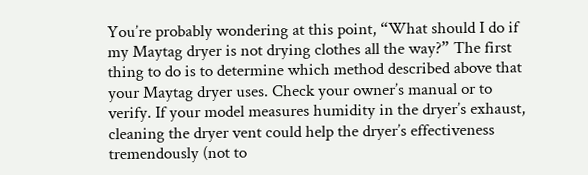You’re probably wondering at this point, “What should I do if my Maytag dryer is not drying clothes all the way?” The first thing to do is to determine which method described above that your Maytag dryer uses. Check your owner’s manual or to verify. If your model measures humidity in the dryer’s exhaust, cleaning the dryer vent could help the dryer’s effectiveness tremendously (not to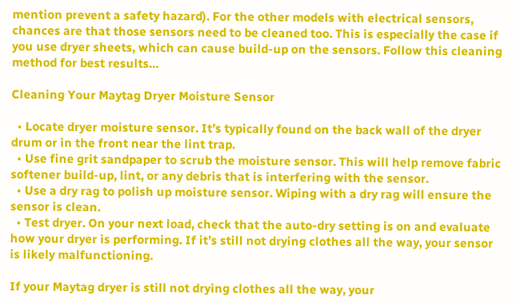mention prevent a safety hazard). For the other models with electrical sensors, chances are that those sensors need to be cleaned too. This is especially the case if you use dryer sheets, which can cause build-up on the sensors. Follow this cleaning method for best results…

Cleaning Your Maytag Dryer Moisture Sensor

  • Locate dryer moisture sensor. It’s typically found on the back wall of the dryer drum or in the front near the lint trap.
  • Use fine grit sandpaper to scrub the moisture sensor. This will help remove fabric softener build-up, lint, or any debris that is interfering with the sensor.
  • Use a dry rag to polish up moisture sensor. Wiping with a dry rag will ensure the sensor is clean.
  • Test dryer. On your next load, check that the auto-dry setting is on and evaluate how your dryer is performing. If it’s still not drying clothes all the way, your sensor is likely malfunctioning.

If your Maytag dryer is still not drying clothes all the way, your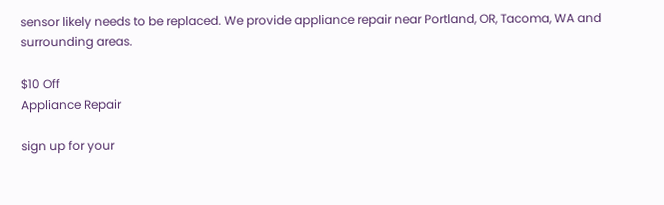sensor likely needs to be replaced. We provide appliance repair near Portland, OR, Tacoma, WA and surrounding areas.

$10 Off
Appliance Repair

sign up for your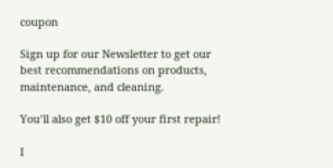coupon

Sign up for our Newsletter to get our best recommendations on products, maintenance, and cleaning.

You’ll also get $10 off your first repair!

I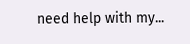need help with my...